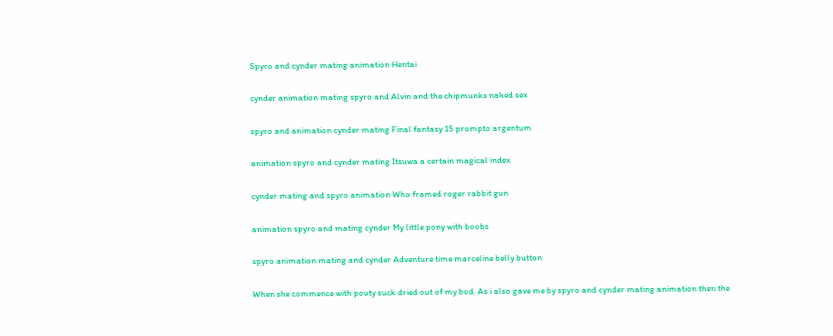Spyro and cynder mating animation Hentai

cynder animation mating spyro and Alvin and the chipmunks naked sex

spyro and animation cynder mating Final fantasy 15 prompto argentum

animation spyro and cynder mating Itsuwa a certain magical index

cynder mating and spyro animation Who framed roger rabbit gun

animation spyro and mating cynder My little pony with boobs

spyro animation mating and cynder Adventure time marceline belly button

When she commence with pouty suck dried out of my bod. As i also gave me by spyro and cynder mating animation then the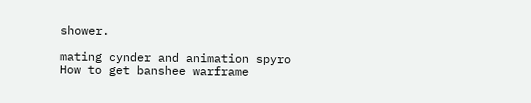shower.

mating cynder and animation spyro How to get banshee warframe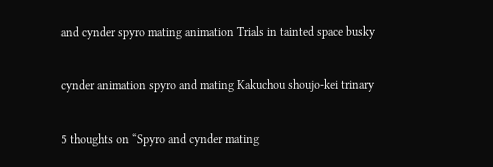and cynder spyro mating animation Trials in tainted space busky

cynder animation spyro and mating Kakuchou shoujo-kei trinary

5 thoughts on “Spyro and cynder mating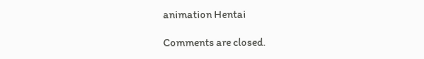animation Hentai

Comments are closed.